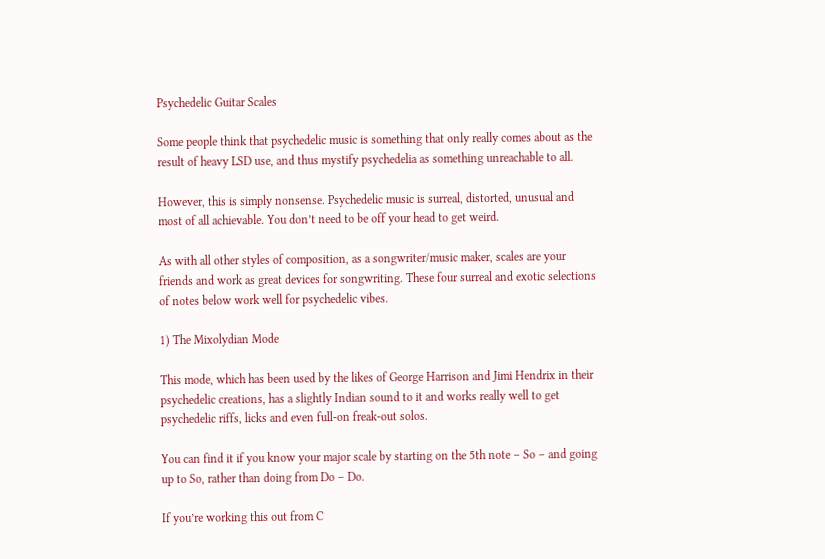Psychedelic Guitar Scales

Some people think that psychedelic music is something that only really comes about as the result of heavy LSD use, and thus mystify psychedelia as something unreachable to all.

However, this is simply nonsense. Psychedelic music is surreal, distorted, unusual and most of all achievable. You don’t need to be off your head to get weird.

As with all other styles of composition, as a songwriter/music maker, scales are your friends and work as great devices for songwriting. These four surreal and exotic selections of notes below work well for psychedelic vibes.

1) The Mixolydian Mode

This mode, which has been used by the likes of George Harrison and Jimi Hendrix in their psychedelic creations, has a slightly Indian sound to it and works really well to get psychedelic riffs, licks and even full-on freak-out solos.

You can find it if you know your major scale by starting on the 5th note – So – and going up to So, rather than doing from Do – Do.

If you’re working this out from C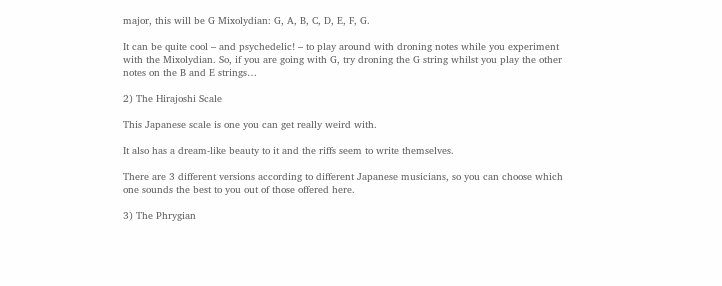major, this will be G Mixolydian: G, A, B, C, D, E, F, G.

It can be quite cool – and psychedelic! – to play around with droning notes while you experiment with the Mixolydian. So, if you are going with G, try droning the G string whilst you play the other notes on the B and E strings…

2) The Hirajoshi Scale

This Japanese scale is one you can get really weird with.

It also has a dream-like beauty to it and the riffs seem to write themselves.

There are 3 different versions according to different Japanese musicians, so you can choose which one sounds the best to you out of those offered here.

3) The Phrygian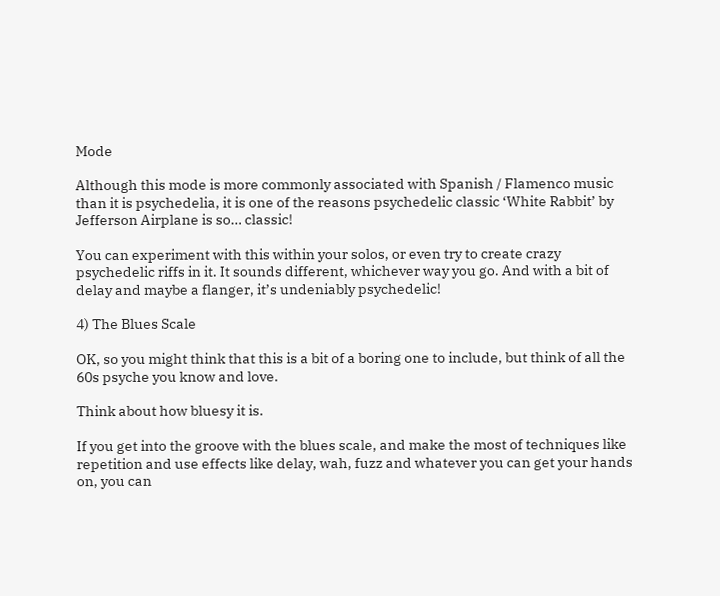Mode

Although this mode is more commonly associated with Spanish / Flamenco music than it is psychedelia, it is one of the reasons psychedelic classic ‘White Rabbit’ by Jefferson Airplane is so… classic!

You can experiment with this within your solos, or even try to create crazy psychedelic riffs in it. It sounds different, whichever way you go. And with a bit of delay and maybe a flanger, it’s undeniably psychedelic!

4) The Blues Scale

OK, so you might think that this is a bit of a boring one to include, but think of all the 60s psyche you know and love.

Think about how bluesy it is.

If you get into the groove with the blues scale, and make the most of techniques like repetition and use effects like delay, wah, fuzz and whatever you can get your hands on, you can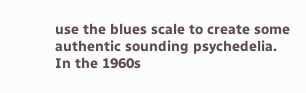use the blues scale to create some authentic sounding psychedelia. In the 1960s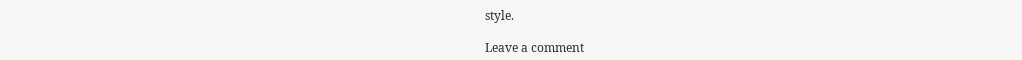style.

Leave a comment